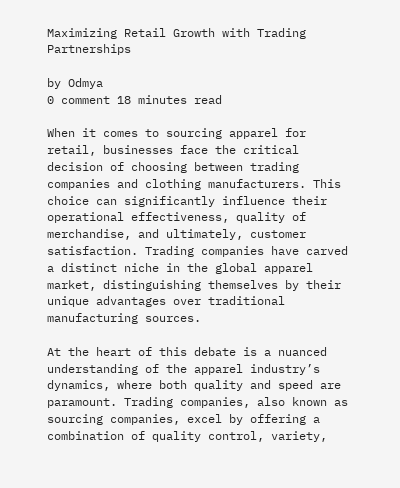Maximizing Retail Growth with Trading Partnerships

by Odmya
0 comment 18 minutes read

When it comes to sourcing apparel for retail, businesses face the critical decision of choosing between trading companies and clothing manufacturers. This choice can significantly influence their operational effectiveness, quality of merchandise, and ultimately, customer satisfaction. Trading companies have carved a distinct niche in the global apparel market, distinguishing themselves by their unique advantages over traditional manufacturing sources.

At the heart of this debate is a nuanced understanding of the apparel industry’s dynamics, where both quality and speed are paramount. Trading companies, also known as sourcing companies, excel by offering a combination of quality control, variety,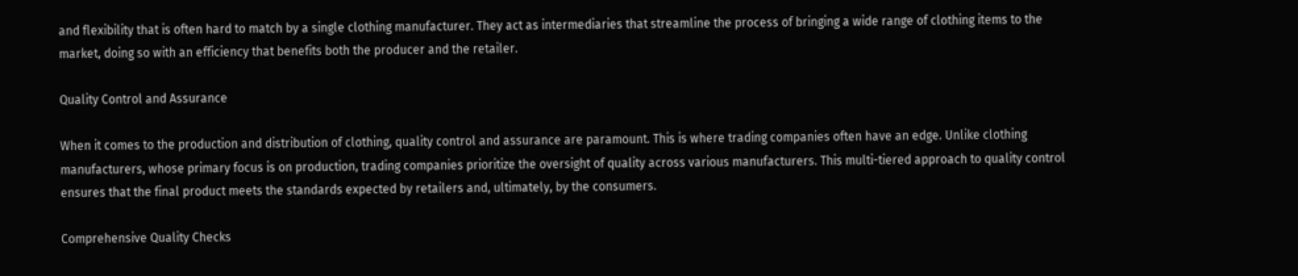and flexibility that is often hard to match by a single clothing manufacturer. They act as intermediaries that streamline the process of bringing a wide range of clothing items to the market, doing so with an efficiency that benefits both the producer and the retailer.

Quality Control and Assurance

When it comes to the production and distribution of clothing, quality control and assurance are paramount. This is where trading companies often have an edge. Unlike clothing manufacturers, whose primary focus is on production, trading companies prioritize the oversight of quality across various manufacturers. This multi-tiered approach to quality control ensures that the final product meets the standards expected by retailers and, ultimately, by the consumers.

Comprehensive Quality Checks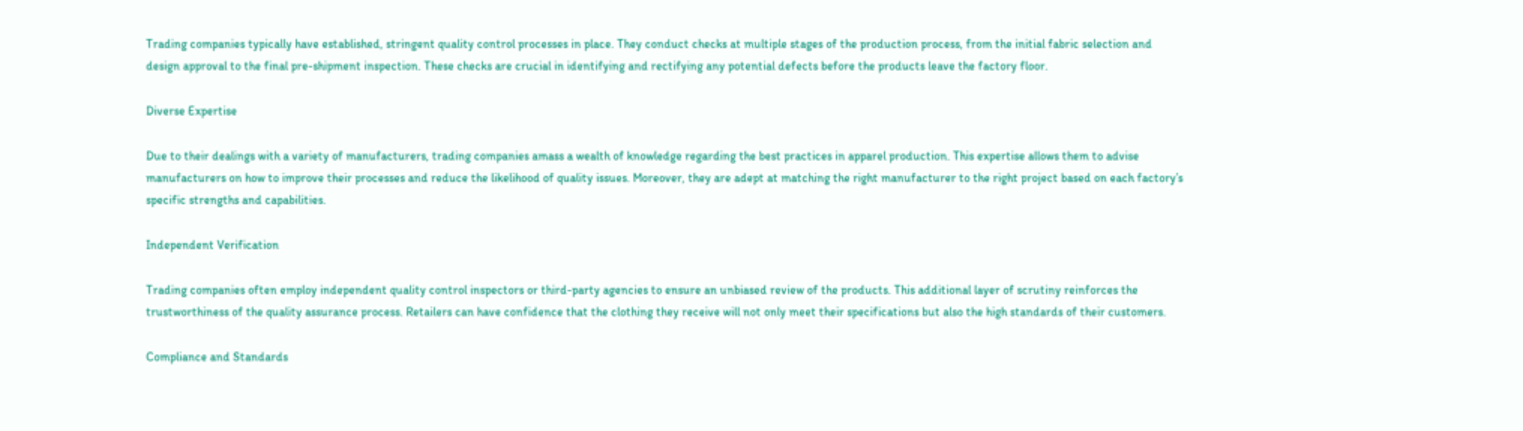Trading companies typically have established, stringent quality control processes in place. They conduct checks at multiple stages of the production process, from the initial fabric selection and design approval to the final pre-shipment inspection. These checks are crucial in identifying and rectifying any potential defects before the products leave the factory floor.

Diverse Expertise

Due to their dealings with a variety of manufacturers, trading companies amass a wealth of knowledge regarding the best practices in apparel production. This expertise allows them to advise manufacturers on how to improve their processes and reduce the likelihood of quality issues. Moreover, they are adept at matching the right manufacturer to the right project based on each factory’s specific strengths and capabilities.

Independent Verification

Trading companies often employ independent quality control inspectors or third-party agencies to ensure an unbiased review of the products. This additional layer of scrutiny reinforces the trustworthiness of the quality assurance process. Retailers can have confidence that the clothing they receive will not only meet their specifications but also the high standards of their customers.

Compliance and Standards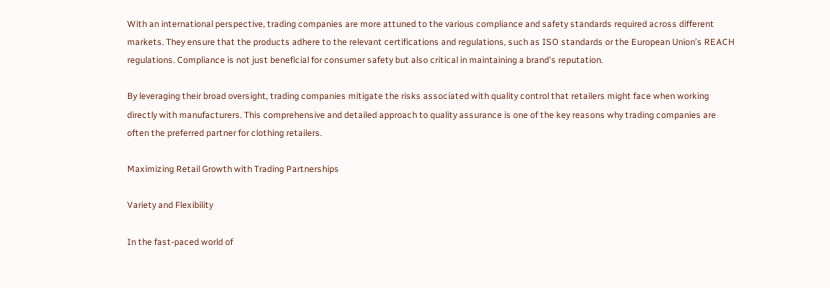With an international perspective, trading companies are more attuned to the various compliance and safety standards required across different markets. They ensure that the products adhere to the relevant certifications and regulations, such as ISO standards or the European Union’s REACH regulations. Compliance is not just beneficial for consumer safety but also critical in maintaining a brand’s reputation.

By leveraging their broad oversight, trading companies mitigate the risks associated with quality control that retailers might face when working directly with manufacturers. This comprehensive and detailed approach to quality assurance is one of the key reasons why trading companies are often the preferred partner for clothing retailers.

Maximizing Retail Growth with Trading Partnerships

Variety and Flexibility

In the fast-paced world of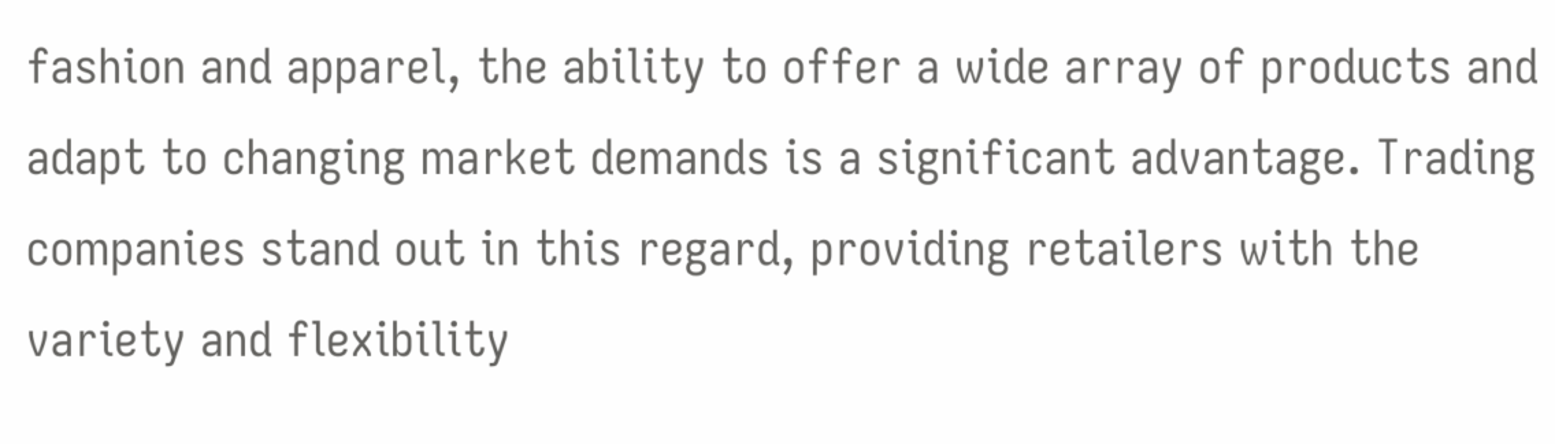fashion and apparel, the ability to offer a wide array of products and adapt to changing market demands is a significant advantage. Trading companies stand out in this regard, providing retailers with the variety and flexibility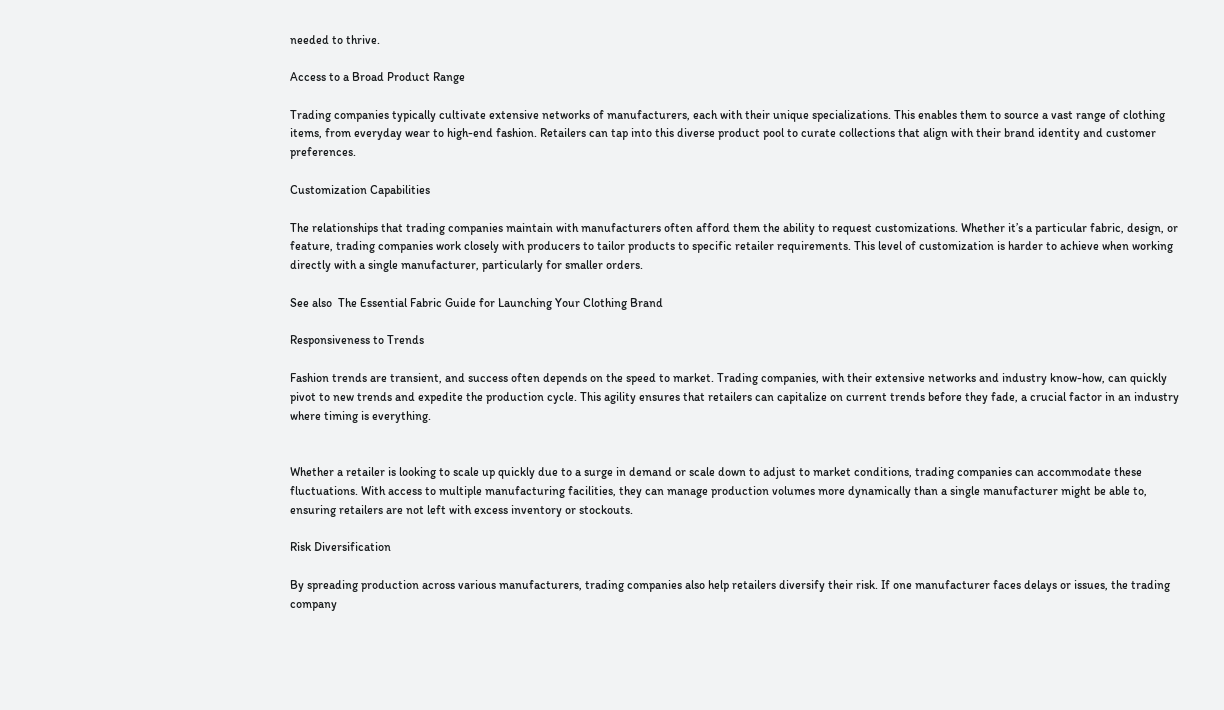needed to thrive.

Access to a Broad Product Range

Trading companies typically cultivate extensive networks of manufacturers, each with their unique specializations. This enables them to source a vast range of clothing items, from everyday wear to high-end fashion. Retailers can tap into this diverse product pool to curate collections that align with their brand identity and customer preferences.

Customization Capabilities

The relationships that trading companies maintain with manufacturers often afford them the ability to request customizations. Whether it’s a particular fabric, design, or feature, trading companies work closely with producers to tailor products to specific retailer requirements. This level of customization is harder to achieve when working directly with a single manufacturer, particularly for smaller orders.

See also  The Essential Fabric Guide for Launching Your Clothing Brand

Responsiveness to Trends

Fashion trends are transient, and success often depends on the speed to market. Trading companies, with their extensive networks and industry know-how, can quickly pivot to new trends and expedite the production cycle. This agility ensures that retailers can capitalize on current trends before they fade, a crucial factor in an industry where timing is everything.


Whether a retailer is looking to scale up quickly due to a surge in demand or scale down to adjust to market conditions, trading companies can accommodate these fluctuations. With access to multiple manufacturing facilities, they can manage production volumes more dynamically than a single manufacturer might be able to, ensuring retailers are not left with excess inventory or stockouts.

Risk Diversification

By spreading production across various manufacturers, trading companies also help retailers diversify their risk. If one manufacturer faces delays or issues, the trading company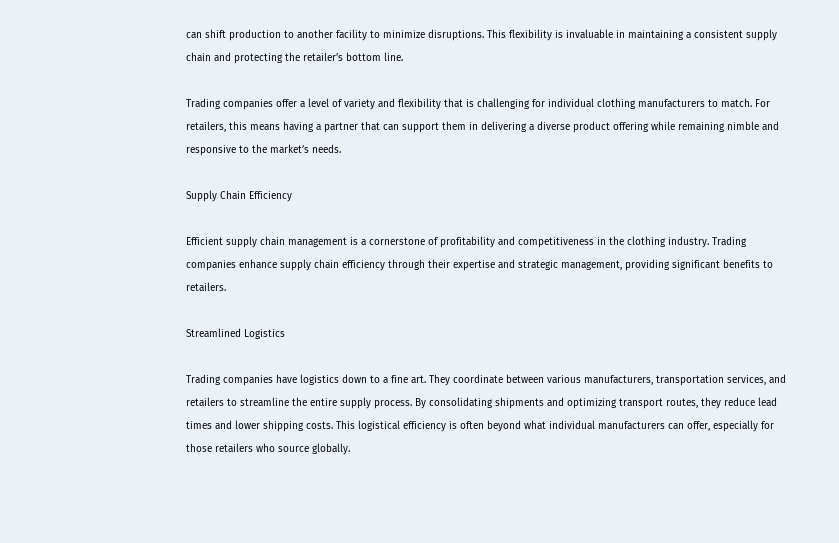can shift production to another facility to minimize disruptions. This flexibility is invaluable in maintaining a consistent supply chain and protecting the retailer’s bottom line.

Trading companies offer a level of variety and flexibility that is challenging for individual clothing manufacturers to match. For retailers, this means having a partner that can support them in delivering a diverse product offering while remaining nimble and responsive to the market’s needs.

Supply Chain Efficiency

Efficient supply chain management is a cornerstone of profitability and competitiveness in the clothing industry. Trading companies enhance supply chain efficiency through their expertise and strategic management, providing significant benefits to retailers.

Streamlined Logistics

Trading companies have logistics down to a fine art. They coordinate between various manufacturers, transportation services, and retailers to streamline the entire supply process. By consolidating shipments and optimizing transport routes, they reduce lead times and lower shipping costs. This logistical efficiency is often beyond what individual manufacturers can offer, especially for those retailers who source globally.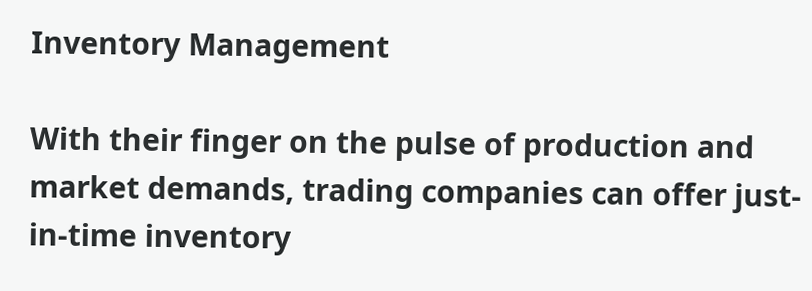Inventory Management

With their finger on the pulse of production and market demands, trading companies can offer just-in-time inventory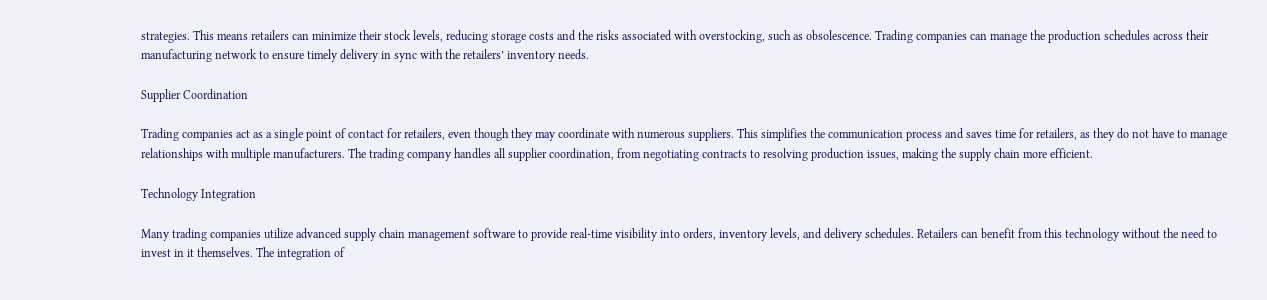strategies. This means retailers can minimize their stock levels, reducing storage costs and the risks associated with overstocking, such as obsolescence. Trading companies can manage the production schedules across their manufacturing network to ensure timely delivery in sync with the retailers’ inventory needs.

Supplier Coordination

Trading companies act as a single point of contact for retailers, even though they may coordinate with numerous suppliers. This simplifies the communication process and saves time for retailers, as they do not have to manage relationships with multiple manufacturers. The trading company handles all supplier coordination, from negotiating contracts to resolving production issues, making the supply chain more efficient.

Technology Integration

Many trading companies utilize advanced supply chain management software to provide real-time visibility into orders, inventory levels, and delivery schedules. Retailers can benefit from this technology without the need to invest in it themselves. The integration of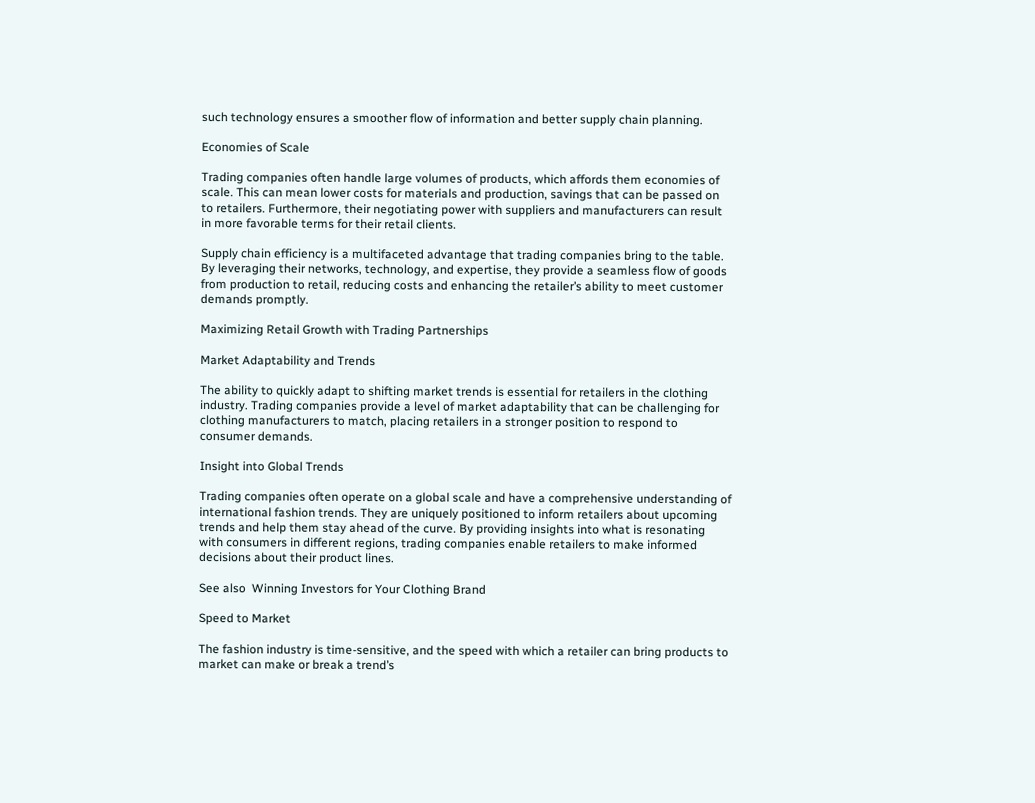such technology ensures a smoother flow of information and better supply chain planning.

Economies of Scale

Trading companies often handle large volumes of products, which affords them economies of scale. This can mean lower costs for materials and production, savings that can be passed on to retailers. Furthermore, their negotiating power with suppliers and manufacturers can result in more favorable terms for their retail clients.

Supply chain efficiency is a multifaceted advantage that trading companies bring to the table. By leveraging their networks, technology, and expertise, they provide a seamless flow of goods from production to retail, reducing costs and enhancing the retailer’s ability to meet customer demands promptly.

Maximizing Retail Growth with Trading Partnerships

Market Adaptability and Trends

The ability to quickly adapt to shifting market trends is essential for retailers in the clothing industry. Trading companies provide a level of market adaptability that can be challenging for clothing manufacturers to match, placing retailers in a stronger position to respond to consumer demands.

Insight into Global Trends

Trading companies often operate on a global scale and have a comprehensive understanding of international fashion trends. They are uniquely positioned to inform retailers about upcoming trends and help them stay ahead of the curve. By providing insights into what is resonating with consumers in different regions, trading companies enable retailers to make informed decisions about their product lines.

See also  Winning Investors for Your Clothing Brand

Speed to Market

The fashion industry is time-sensitive, and the speed with which a retailer can bring products to market can make or break a trend’s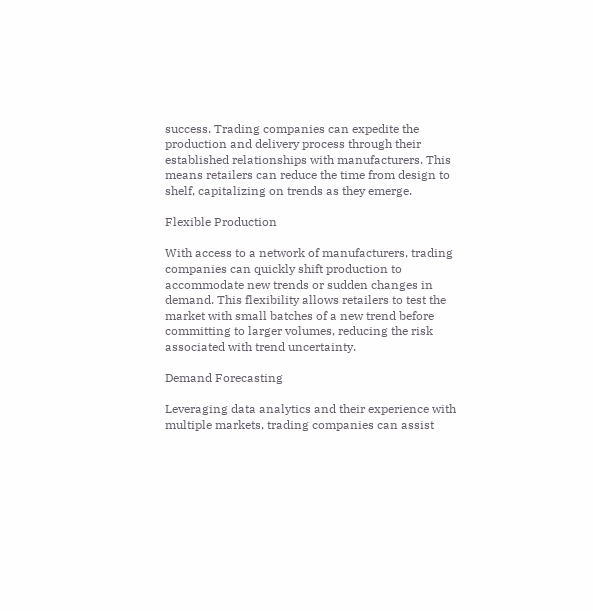success. Trading companies can expedite the production and delivery process through their established relationships with manufacturers. This means retailers can reduce the time from design to shelf, capitalizing on trends as they emerge.

Flexible Production

With access to a network of manufacturers, trading companies can quickly shift production to accommodate new trends or sudden changes in demand. This flexibility allows retailers to test the market with small batches of a new trend before committing to larger volumes, reducing the risk associated with trend uncertainty.

Demand Forecasting

Leveraging data analytics and their experience with multiple markets, trading companies can assist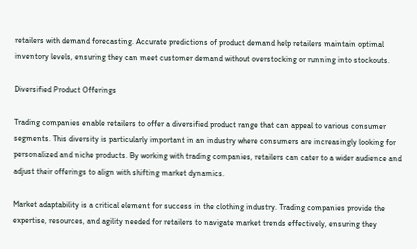retailers with demand forecasting. Accurate predictions of product demand help retailers maintain optimal inventory levels, ensuring they can meet customer demand without overstocking or running into stockouts.

Diversified Product Offerings

Trading companies enable retailers to offer a diversified product range that can appeal to various consumer segments. This diversity is particularly important in an industry where consumers are increasingly looking for personalized and niche products. By working with trading companies, retailers can cater to a wider audience and adjust their offerings to align with shifting market dynamics.

Market adaptability is a critical element for success in the clothing industry. Trading companies provide the expertise, resources, and agility needed for retailers to navigate market trends effectively, ensuring they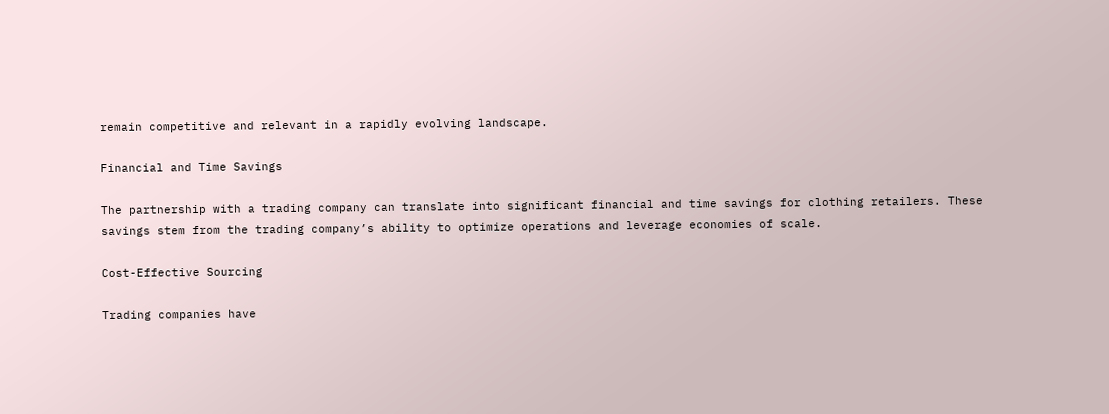remain competitive and relevant in a rapidly evolving landscape.

Financial and Time Savings

The partnership with a trading company can translate into significant financial and time savings for clothing retailers. These savings stem from the trading company’s ability to optimize operations and leverage economies of scale.

Cost-Effective Sourcing

Trading companies have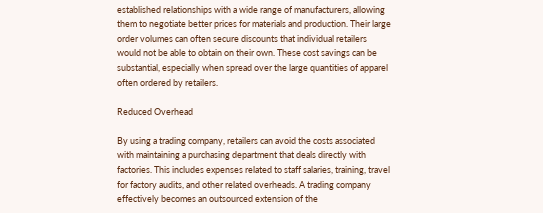established relationships with a wide range of manufacturers, allowing them to negotiate better prices for materials and production. Their large order volumes can often secure discounts that individual retailers would not be able to obtain on their own. These cost savings can be substantial, especially when spread over the large quantities of apparel often ordered by retailers.

Reduced Overhead

By using a trading company, retailers can avoid the costs associated with maintaining a purchasing department that deals directly with factories. This includes expenses related to staff salaries, training, travel for factory audits, and other related overheads. A trading company effectively becomes an outsourced extension of the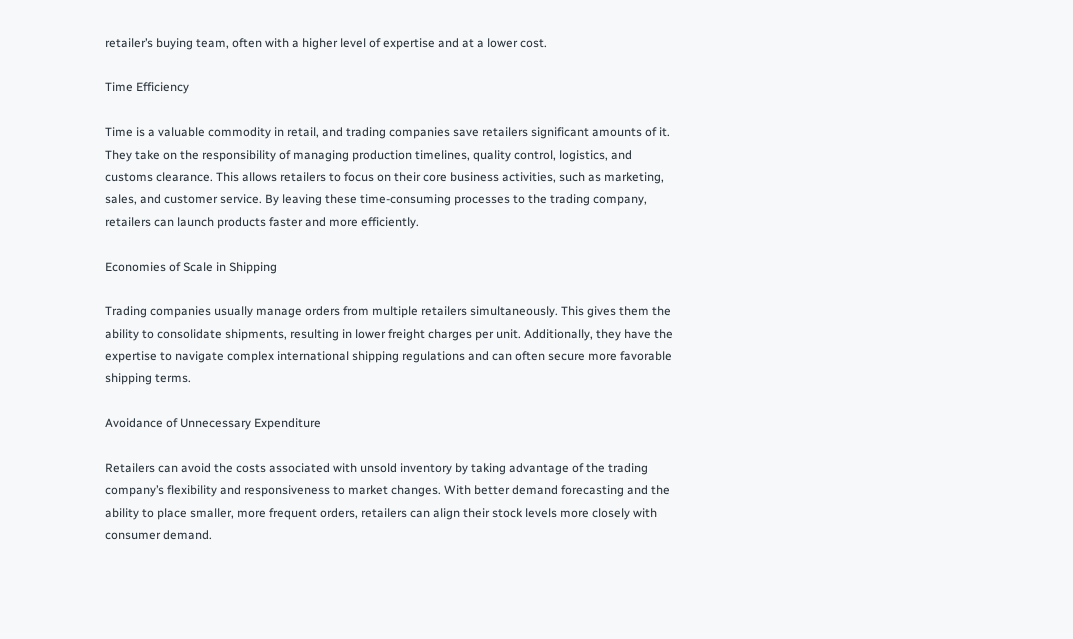retailer’s buying team, often with a higher level of expertise and at a lower cost.

Time Efficiency

Time is a valuable commodity in retail, and trading companies save retailers significant amounts of it. They take on the responsibility of managing production timelines, quality control, logistics, and customs clearance. This allows retailers to focus on their core business activities, such as marketing, sales, and customer service. By leaving these time-consuming processes to the trading company, retailers can launch products faster and more efficiently.

Economies of Scale in Shipping

Trading companies usually manage orders from multiple retailers simultaneously. This gives them the ability to consolidate shipments, resulting in lower freight charges per unit. Additionally, they have the expertise to navigate complex international shipping regulations and can often secure more favorable shipping terms.

Avoidance of Unnecessary Expenditure

Retailers can avoid the costs associated with unsold inventory by taking advantage of the trading company’s flexibility and responsiveness to market changes. With better demand forecasting and the ability to place smaller, more frequent orders, retailers can align their stock levels more closely with consumer demand.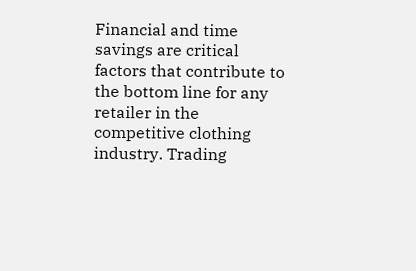Financial and time savings are critical factors that contribute to the bottom line for any retailer in the competitive clothing industry. Trading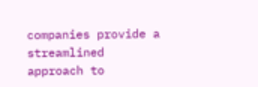companies provide a streamlined approach to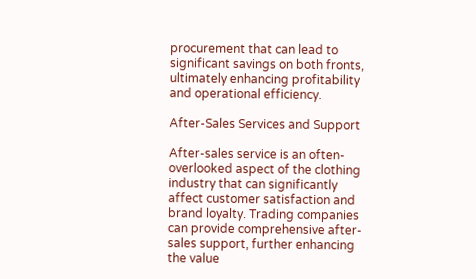procurement that can lead to significant savings on both fronts, ultimately enhancing profitability and operational efficiency.

After-Sales Services and Support

After-sales service is an often-overlooked aspect of the clothing industry that can significantly affect customer satisfaction and brand loyalty. Trading companies can provide comprehensive after-sales support, further enhancing the value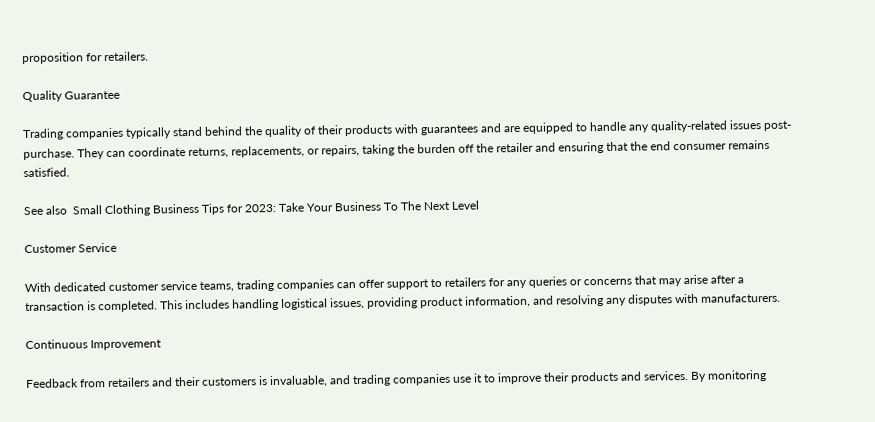proposition for retailers.

Quality Guarantee

Trading companies typically stand behind the quality of their products with guarantees and are equipped to handle any quality-related issues post-purchase. They can coordinate returns, replacements, or repairs, taking the burden off the retailer and ensuring that the end consumer remains satisfied.

See also  Small Clothing Business Tips for 2023: Take Your Business To The Next Level

Customer Service

With dedicated customer service teams, trading companies can offer support to retailers for any queries or concerns that may arise after a transaction is completed. This includes handling logistical issues, providing product information, and resolving any disputes with manufacturers.

Continuous Improvement

Feedback from retailers and their customers is invaluable, and trading companies use it to improve their products and services. By monitoring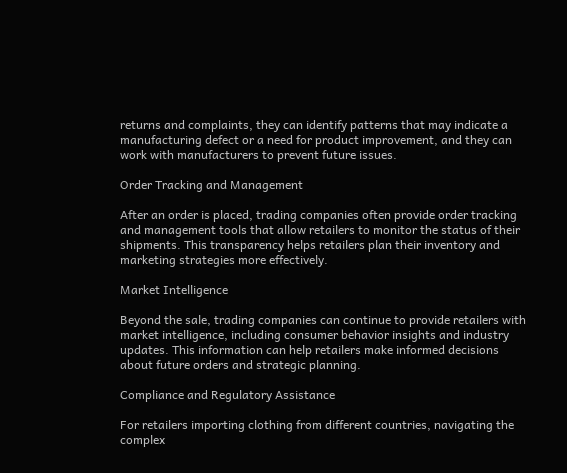returns and complaints, they can identify patterns that may indicate a manufacturing defect or a need for product improvement, and they can work with manufacturers to prevent future issues.

Order Tracking and Management

After an order is placed, trading companies often provide order tracking and management tools that allow retailers to monitor the status of their shipments. This transparency helps retailers plan their inventory and marketing strategies more effectively.

Market Intelligence

Beyond the sale, trading companies can continue to provide retailers with market intelligence, including consumer behavior insights and industry updates. This information can help retailers make informed decisions about future orders and strategic planning.

Compliance and Regulatory Assistance

For retailers importing clothing from different countries, navigating the complex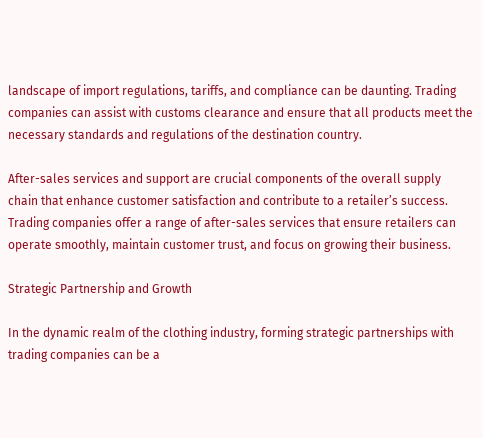landscape of import regulations, tariffs, and compliance can be daunting. Trading companies can assist with customs clearance and ensure that all products meet the necessary standards and regulations of the destination country.

After-sales services and support are crucial components of the overall supply chain that enhance customer satisfaction and contribute to a retailer’s success. Trading companies offer a range of after-sales services that ensure retailers can operate smoothly, maintain customer trust, and focus on growing their business.

Strategic Partnership and Growth

In the dynamic realm of the clothing industry, forming strategic partnerships with trading companies can be a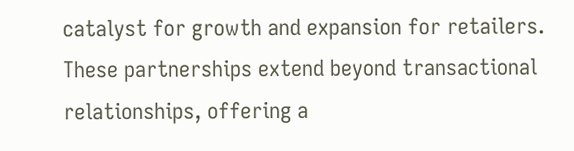catalyst for growth and expansion for retailers. These partnerships extend beyond transactional relationships, offering a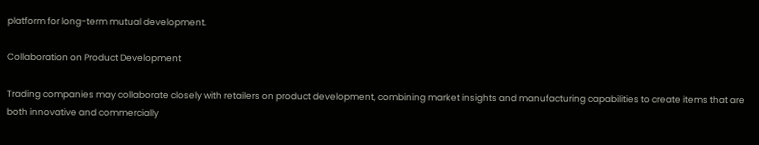platform for long-term mutual development.

Collaboration on Product Development

Trading companies may collaborate closely with retailers on product development, combining market insights and manufacturing capabilities to create items that are both innovative and commercially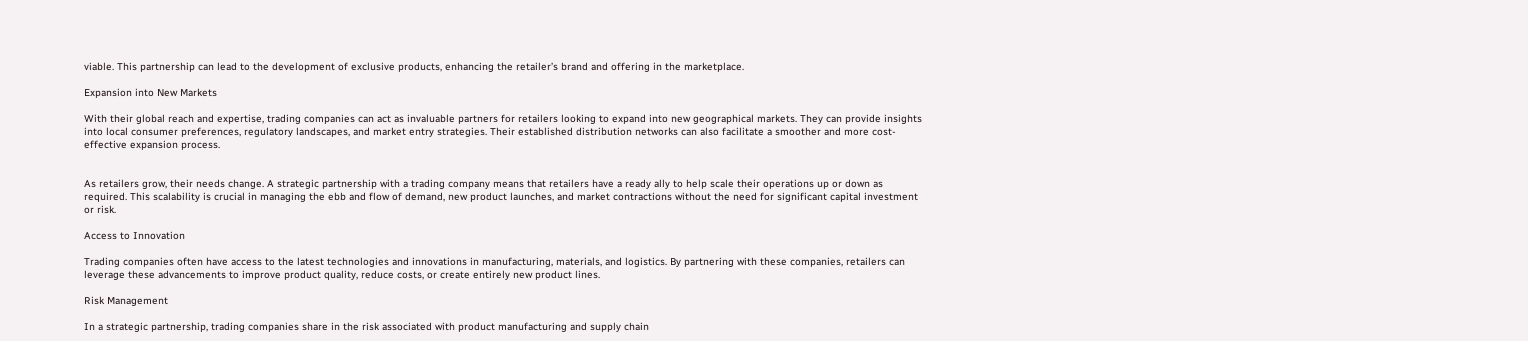viable. This partnership can lead to the development of exclusive products, enhancing the retailer’s brand and offering in the marketplace.

Expansion into New Markets

With their global reach and expertise, trading companies can act as invaluable partners for retailers looking to expand into new geographical markets. They can provide insights into local consumer preferences, regulatory landscapes, and market entry strategies. Their established distribution networks can also facilitate a smoother and more cost-effective expansion process.


As retailers grow, their needs change. A strategic partnership with a trading company means that retailers have a ready ally to help scale their operations up or down as required. This scalability is crucial in managing the ebb and flow of demand, new product launches, and market contractions without the need for significant capital investment or risk.

Access to Innovation

Trading companies often have access to the latest technologies and innovations in manufacturing, materials, and logistics. By partnering with these companies, retailers can leverage these advancements to improve product quality, reduce costs, or create entirely new product lines.

Risk Management

In a strategic partnership, trading companies share in the risk associated with product manufacturing and supply chain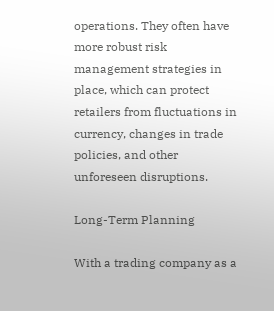operations. They often have more robust risk management strategies in place, which can protect retailers from fluctuations in currency, changes in trade policies, and other unforeseen disruptions.

Long-Term Planning

With a trading company as a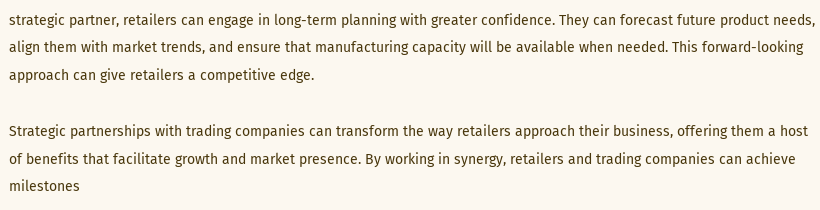strategic partner, retailers can engage in long-term planning with greater confidence. They can forecast future product needs, align them with market trends, and ensure that manufacturing capacity will be available when needed. This forward-looking approach can give retailers a competitive edge.

Strategic partnerships with trading companies can transform the way retailers approach their business, offering them a host of benefits that facilitate growth and market presence. By working in synergy, retailers and trading companies can achieve milestones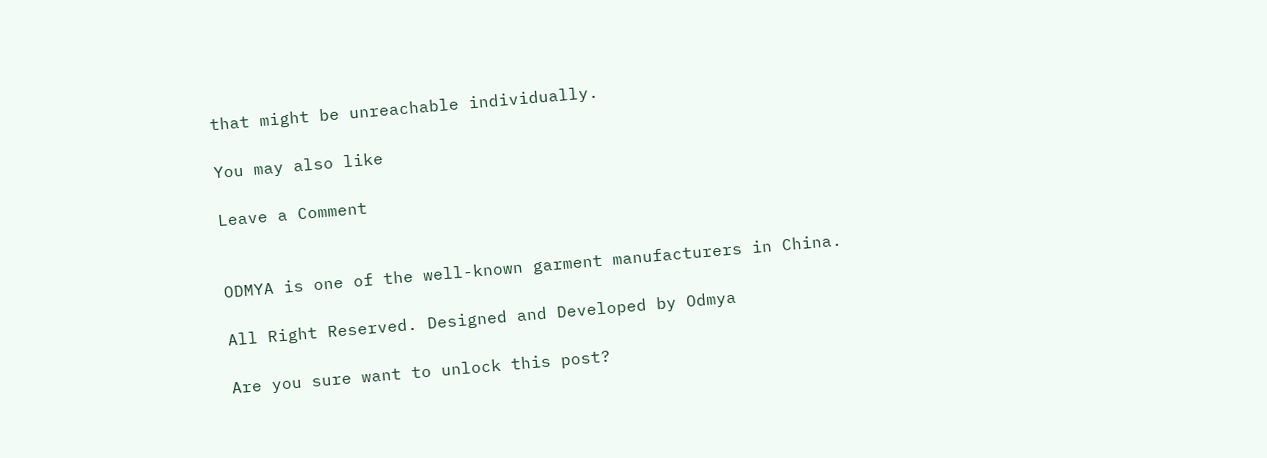that might be unreachable individually.

You may also like

Leave a Comment


ODMYA is one of the well-known garment manufacturers in China.

All Right Reserved. Designed and Developed by Odmya

Are you sure want to unlock this post?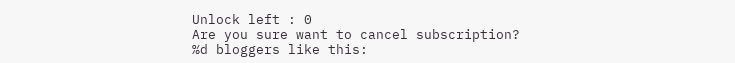Unlock left : 0
Are you sure want to cancel subscription?
%d bloggers like this: